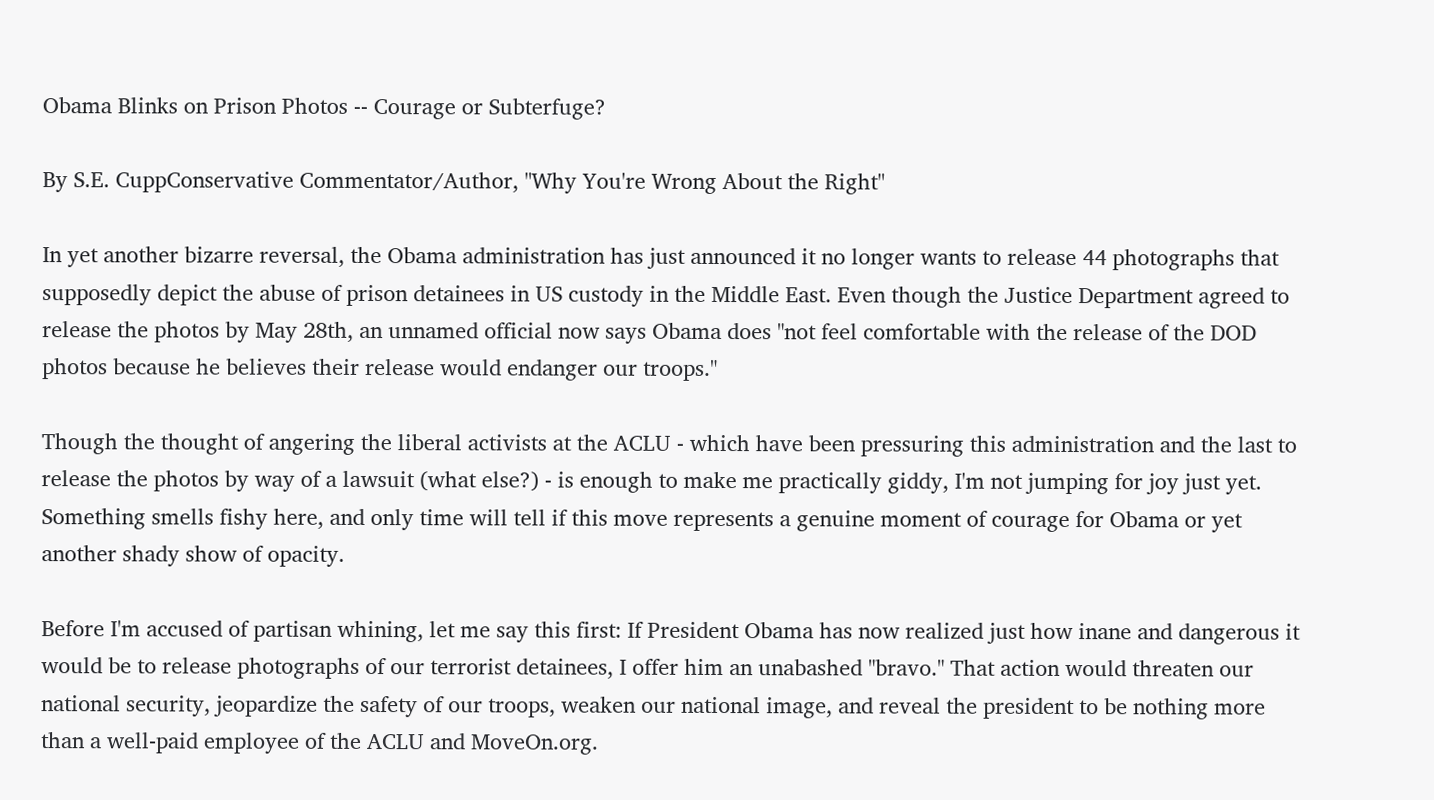Obama Blinks on Prison Photos -- Courage or Subterfuge?

By S.E. CuppConservative Commentator/Author, "Why You're Wrong About the Right"

In yet another bizarre reversal, the Obama administration has just announced it no longer wants to release 44 photographs that supposedly depict the abuse of prison detainees in US custody in the Middle East. Even though the Justice Department agreed to release the photos by May 28th, an unnamed official now says Obama does "not feel comfortable with the release of the DOD photos because he believes their release would endanger our troops."

Though the thought of angering the liberal activists at the ACLU - which have been pressuring this administration and the last to release the photos by way of a lawsuit (what else?) - is enough to make me practically giddy, I'm not jumping for joy just yet. Something smells fishy here, and only time will tell if this move represents a genuine moment of courage for Obama or yet another shady show of opacity.

Before I'm accused of partisan whining, let me say this first: If President Obama has now realized just how inane and dangerous it would be to release photographs of our terrorist detainees, I offer him an unabashed "bravo." That action would threaten our national security, jeopardize the safety of our troops, weaken our national image, and reveal the president to be nothing more than a well-paid employee of the ACLU and MoveOn.org.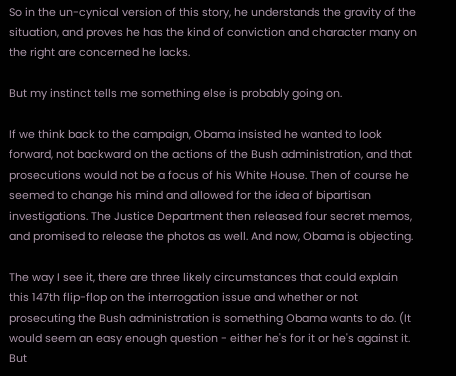So in the un-cynical version of this story, he understands the gravity of the situation, and proves he has the kind of conviction and character many on the right are concerned he lacks.

But my instinct tells me something else is probably going on.

If we think back to the campaign, Obama insisted he wanted to look forward, not backward on the actions of the Bush administration, and that prosecutions would not be a focus of his White House. Then of course he seemed to change his mind and allowed for the idea of bipartisan investigations. The Justice Department then released four secret memos, and promised to release the photos as well. And now, Obama is objecting.

The way I see it, there are three likely circumstances that could explain this 147th flip-flop on the interrogation issue and whether or not prosecuting the Bush administration is something Obama wants to do. (It would seem an easy enough question - either he's for it or he's against it. But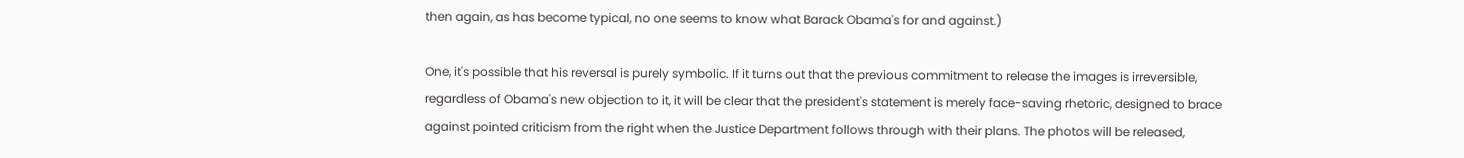then again, as has become typical, no one seems to know what Barack Obama's for and against.)

One, it's possible that his reversal is purely symbolic. If it turns out that the previous commitment to release the images is irreversible, regardless of Obama's new objection to it, it will be clear that the president's statement is merely face-saving rhetoric, designed to brace against pointed criticism from the right when the Justice Department follows through with their plans. The photos will be released,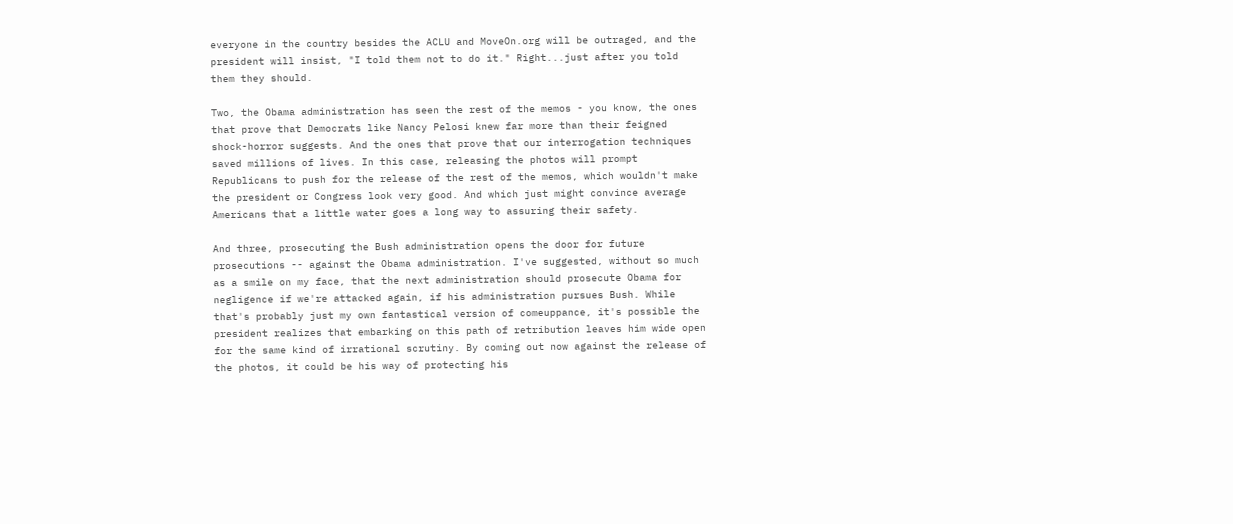everyone in the country besides the ACLU and MoveOn.org will be outraged, and the president will insist, "I told them not to do it." Right...just after you told them they should.

Two, the Obama administration has seen the rest of the memos - you know, the ones that prove that Democrats like Nancy Pelosi knew far more than their feigned shock-horror suggests. And the ones that prove that our interrogation techniques saved millions of lives. In this case, releasing the photos will prompt Republicans to push for the release of the rest of the memos, which wouldn't make the president or Congress look very good. And which just might convince average Americans that a little water goes a long way to assuring their safety.

And three, prosecuting the Bush administration opens the door for future prosecutions -- against the Obama administration. I've suggested, without so much as a smile on my face, that the next administration should prosecute Obama for negligence if we're attacked again, if his administration pursues Bush. While that's probably just my own fantastical version of comeuppance, it's possible the president realizes that embarking on this path of retribution leaves him wide open for the same kind of irrational scrutiny. By coming out now against the release of the photos, it could be his way of protecting his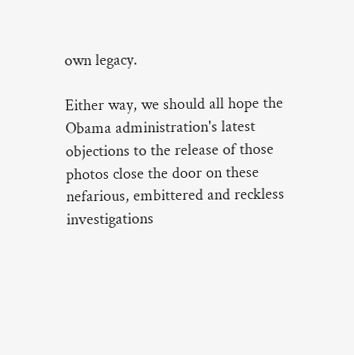own legacy.

Either way, we should all hope the Obama administration's latest objections to the release of those photos close the door on these nefarious, embittered and reckless investigations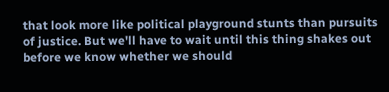that look more like political playground stunts than pursuits of justice. But we'll have to wait until this thing shakes out before we know whether we should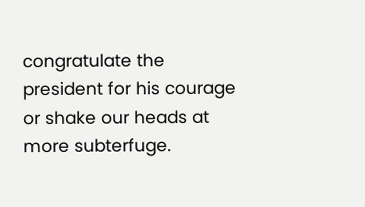congratulate the president for his courage or shake our heads at more subterfuge.